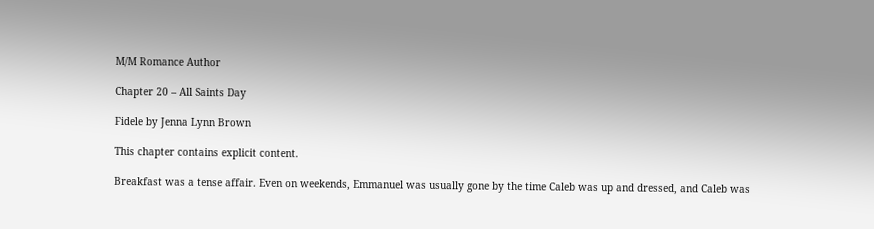M/M Romance Author

Chapter 20 – All Saints Day

Fidele by Jenna Lynn Brown

This chapter contains explicit content.

Breakfast was a tense affair. Even on weekends, Emmanuel was usually gone by the time Caleb was up and dressed, and Caleb was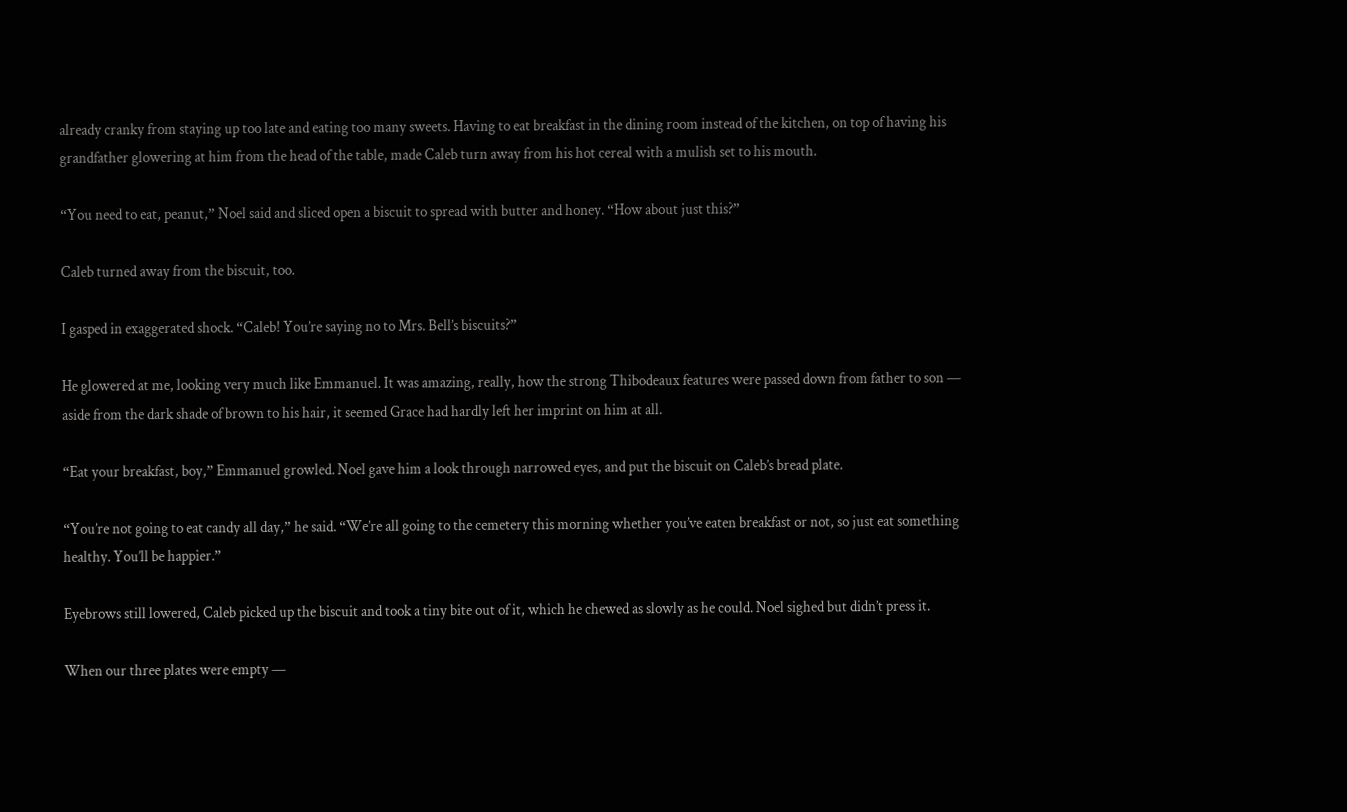already cranky from staying up too late and eating too many sweets. Having to eat breakfast in the dining room instead of the kitchen, on top of having his grandfather glowering at him from the head of the table, made Caleb turn away from his hot cereal with a mulish set to his mouth.

“You need to eat, peanut,” Noel said and sliced open a biscuit to spread with butter and honey. “How about just this?”

Caleb turned away from the biscuit, too.

I gasped in exaggerated shock. “Caleb! You’re saying no to Mrs. Bell’s biscuits?”

He glowered at me, looking very much like Emmanuel. It was amazing, really, how the strong Thibodeaux features were passed down from father to son — aside from the dark shade of brown to his hair, it seemed Grace had hardly left her imprint on him at all.

“Eat your breakfast, boy,” Emmanuel growled. Noel gave him a look through narrowed eyes, and put the biscuit on Caleb’s bread plate.

“You’re not going to eat candy all day,” he said. “We’re all going to the cemetery this morning whether you’ve eaten breakfast or not, so just eat something healthy. You’ll be happier.”

Eyebrows still lowered, Caleb picked up the biscuit and took a tiny bite out of it, which he chewed as slowly as he could. Noel sighed but didn’t press it.

When our three plates were empty —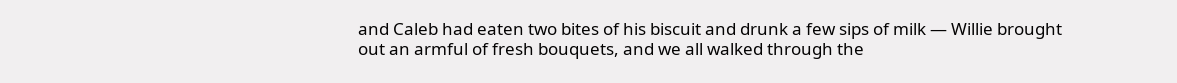and Caleb had eaten two bites of his biscuit and drunk a few sips of milk — Willie brought out an armful of fresh bouquets, and we all walked through the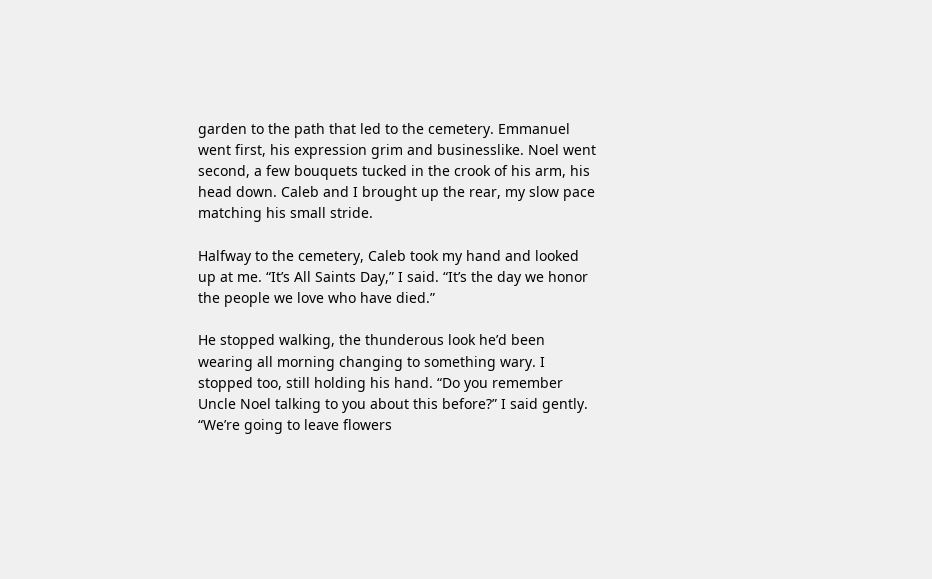garden to the path that led to the cemetery. Emmanuel went first, his expression grim and businesslike. Noel went second, a few bouquets tucked in the crook of his arm, his head down. Caleb and I brought up the rear, my slow pace matching his small stride.

Halfway to the cemetery, Caleb took my hand and looked up at me. “It’s All Saints Day,” I said. “It’s the day we honor the people we love who have died.”

He stopped walking, the thunderous look he’d been wearing all morning changing to something wary. I stopped too, still holding his hand. “Do you remember Uncle Noel talking to you about this before?” I said gently. “We’re going to leave flowers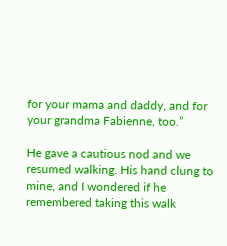for your mama and daddy, and for your grandma Fabienne, too.”

He gave a cautious nod and we resumed walking. His hand clung to mine, and I wondered if he remembered taking this walk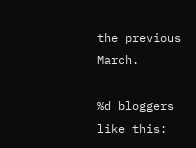the previous March.

%d bloggers like this: